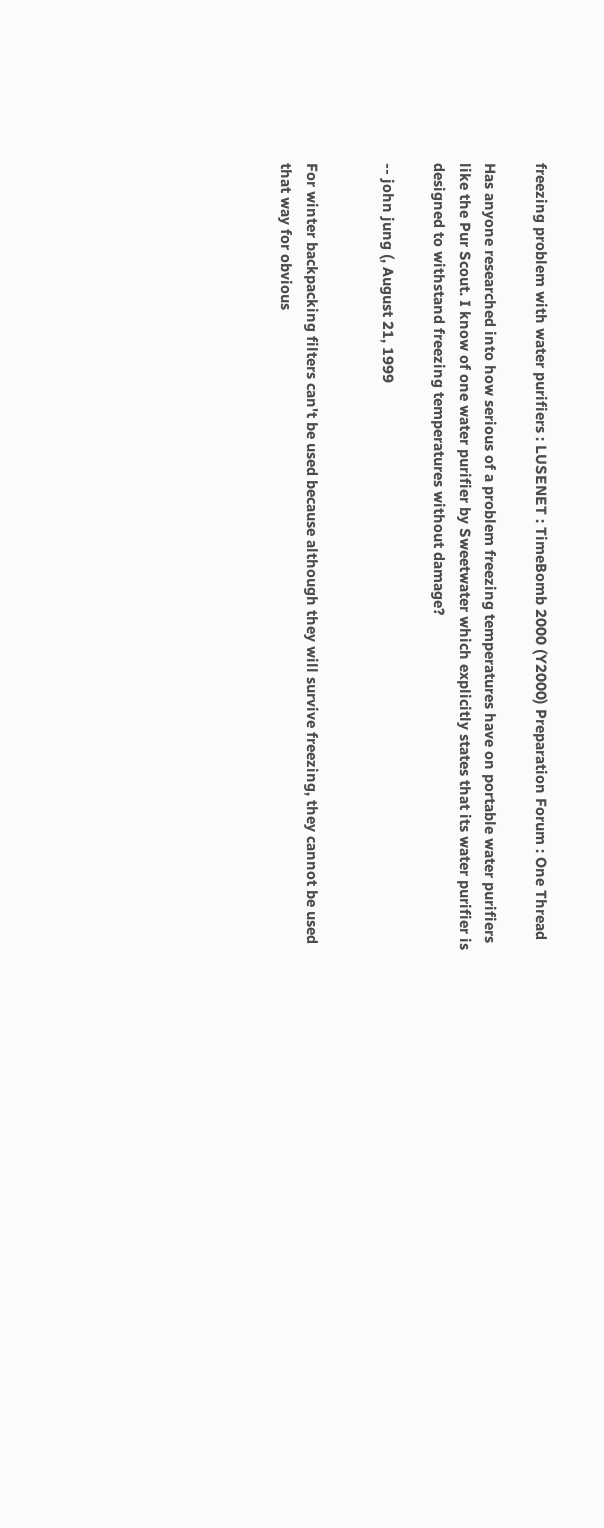freezing problem with water purifiers : LUSENET : TimeBomb 2000 (Y2000) Preparation Forum : One Thread

Has anyone researched into how serious of a problem freezing temperatures have on portable water purifiers like the Pur Scout. I know of one water purifier by Sweetwater which explicitly states that its water purifier is designed to withstand freezing temperatures without damage?

-- john jung (, August 21, 1999


For winter backpacking filters can't be used because although they will survive freezing, they cannot be used that way for obvious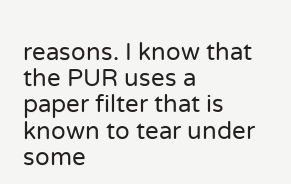reasons. I know that the PUR uses a paper filter that is known to tear under some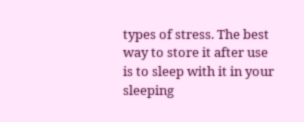types of stress. The best way to store it after use is to sleep with it in your sleeping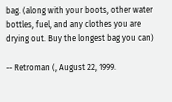bag. (along with your boots, other water bottles, fuel, and any clothes you are drying out. Buy the longest bag you can)

-- Retroman (, August 22, 1999.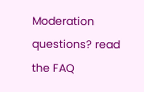Moderation questions? read the FAQ